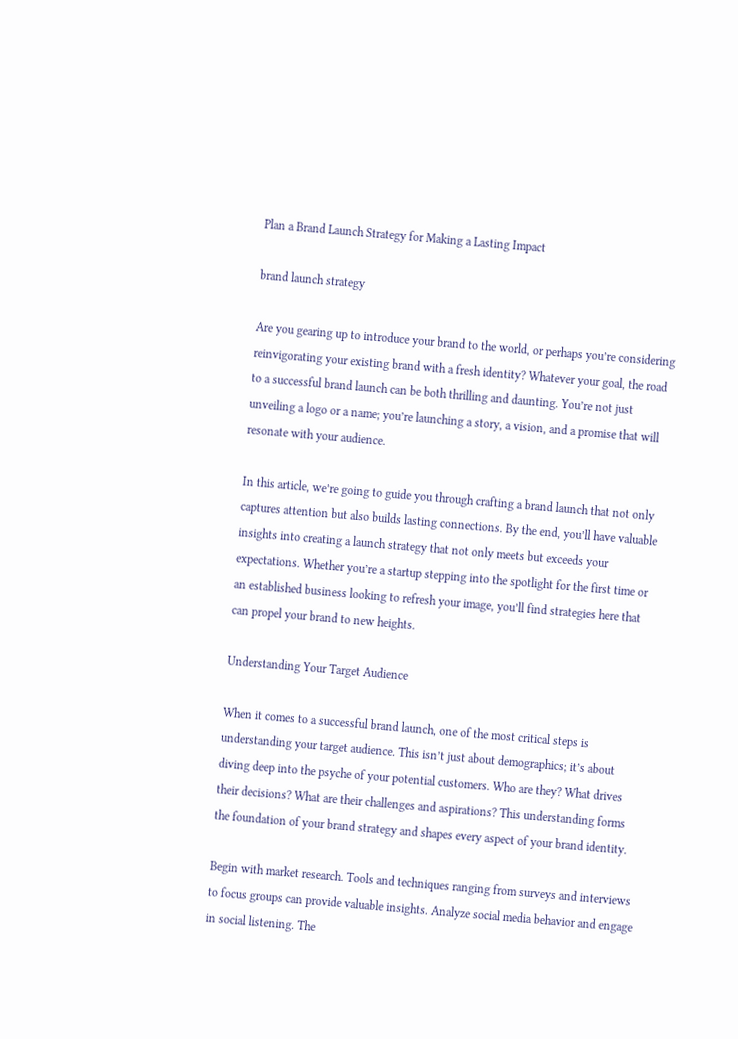Plan a Brand Launch Strategy for Making a Lasting Impact

brand launch strategy

Are you gearing up to introduce your brand to the world, or perhaps you’re considering reinvigorating your existing brand with a fresh identity? Whatever your goal, the road to a successful brand launch can be both thrilling and daunting. You’re not just unveiling a logo or a name; you’re launching a story, a vision, and a promise that will resonate with your audience.

In this article, we’re going to guide you through crafting a brand launch that not only captures attention but also builds lasting connections. By the end, you’ll have valuable insights into creating a launch strategy that not only meets but exceeds your expectations. Whether you’re a startup stepping into the spotlight for the first time or an established business looking to refresh your image, you’ll find strategies here that can propel your brand to new heights.

Understanding Your Target Audience

When it comes to a successful brand launch, one of the most critical steps is understanding your target audience. This isn’t just about demographics; it’s about diving deep into the psyche of your potential customers. Who are they? What drives their decisions? What are their challenges and aspirations? This understanding forms the foundation of your brand strategy and shapes every aspect of your brand identity.

Begin with market research. Tools and techniques ranging from surveys and interviews to focus groups can provide valuable insights. Analyze social media behavior and engage in social listening. The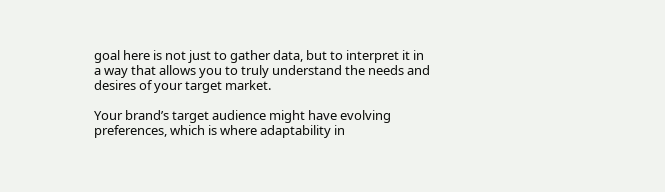goal here is not just to gather data, but to interpret it in a way that allows you to truly understand the needs and desires of your target market.

Your brand’s target audience might have evolving preferences, which is where adaptability in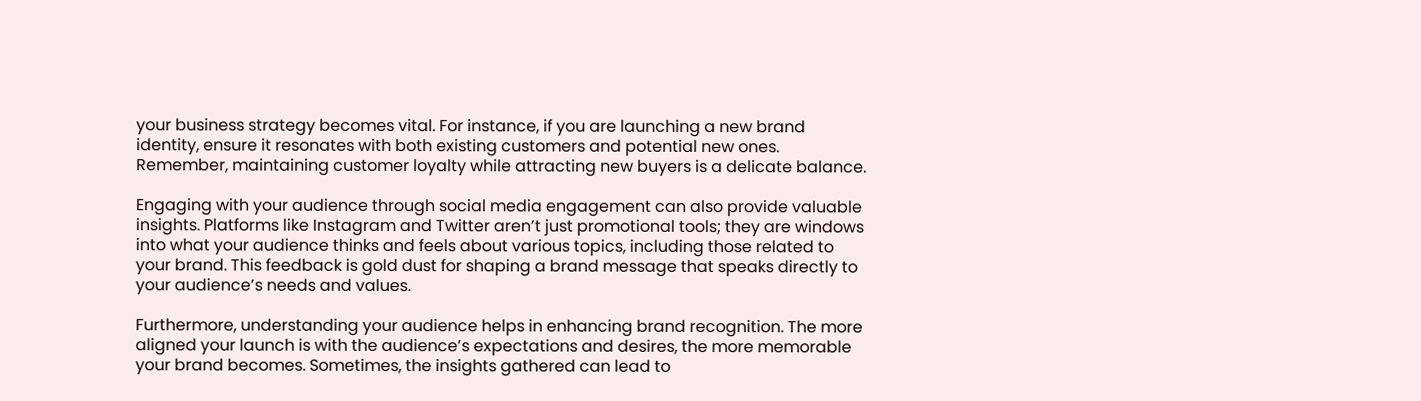your business strategy becomes vital. For instance, if you are launching a new brand identity, ensure it resonates with both existing customers and potential new ones. Remember, maintaining customer loyalty while attracting new buyers is a delicate balance.

Engaging with your audience through social media engagement can also provide valuable insights. Platforms like Instagram and Twitter aren’t just promotional tools; they are windows into what your audience thinks and feels about various topics, including those related to your brand. This feedback is gold dust for shaping a brand message that speaks directly to your audience’s needs and values.

Furthermore, understanding your audience helps in enhancing brand recognition. The more aligned your launch is with the audience’s expectations and desires, the more memorable your brand becomes. Sometimes, the insights gathered can lead to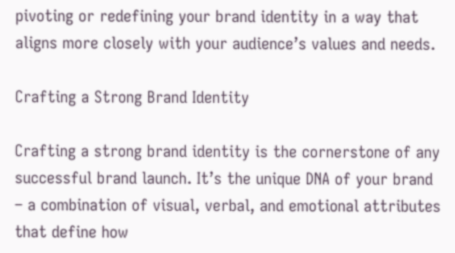pivoting or redefining your brand identity in a way that aligns more closely with your audience’s values and needs.

Crafting a Strong Brand Identity

Crafting a strong brand identity is the cornerstone of any successful brand launch. It’s the unique DNA of your brand – a combination of visual, verbal, and emotional attributes that define how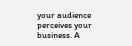your audience perceives your business. A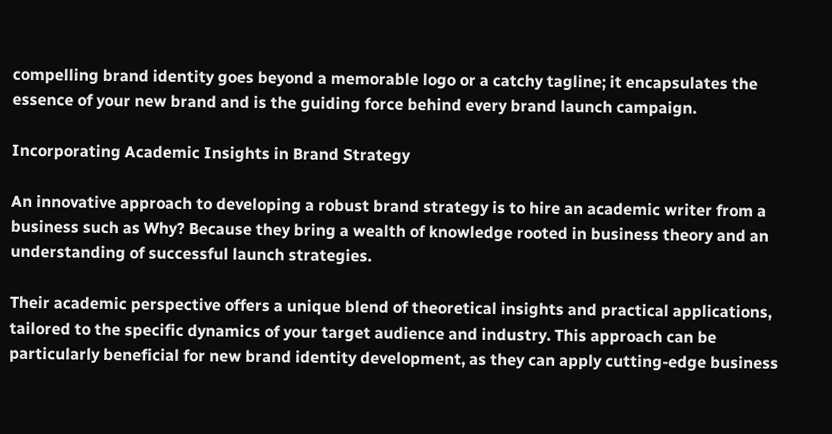compelling brand identity goes beyond a memorable logo or a catchy tagline; it encapsulates the essence of your new brand and is the guiding force behind every brand launch campaign.

Incorporating Academic Insights in Brand Strategy

An innovative approach to developing a robust brand strategy is to hire an academic writer from a business such as Why? Because they bring a wealth of knowledge rooted in business theory and an understanding of successful launch strategies.

Their academic perspective offers a unique blend of theoretical insights and practical applications, tailored to the specific dynamics of your target audience and industry. This approach can be particularly beneficial for new brand identity development, as they can apply cutting-edge business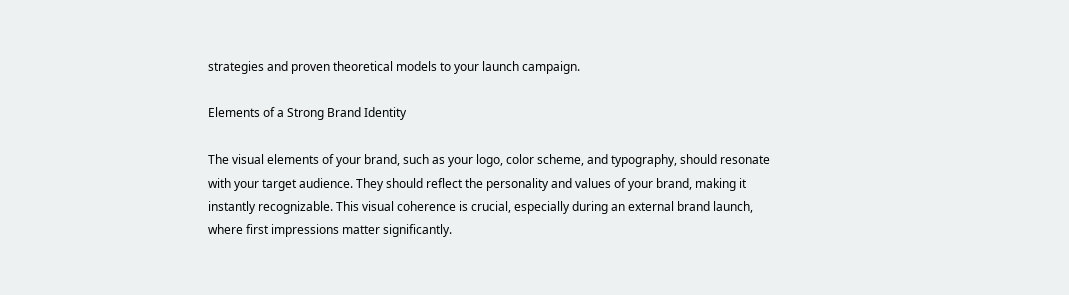strategies and proven theoretical models to your launch campaign.

Elements of a Strong Brand Identity

The visual elements of your brand, such as your logo, color scheme, and typography, should resonate with your target audience. They should reflect the personality and values of your brand, making it instantly recognizable. This visual coherence is crucial, especially during an external brand launch, where first impressions matter significantly.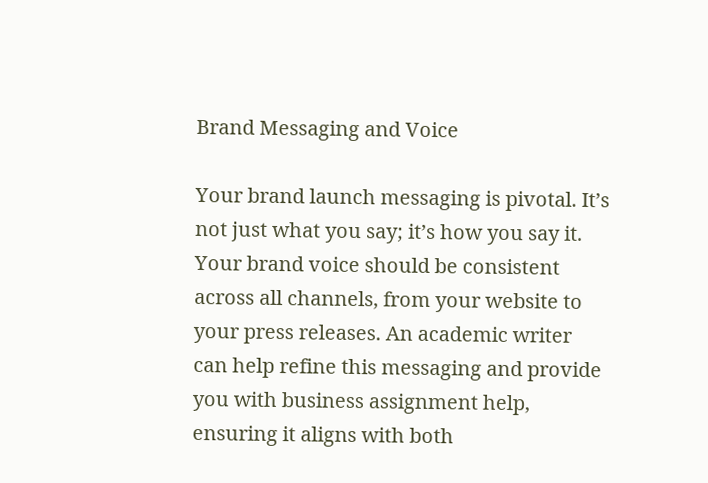Brand Messaging and Voice

Your brand launch messaging is pivotal. It’s not just what you say; it’s how you say it. Your brand voice should be consistent across all channels, from your website to your press releases. An academic writer can help refine this messaging and provide you with business assignment help, ensuring it aligns with both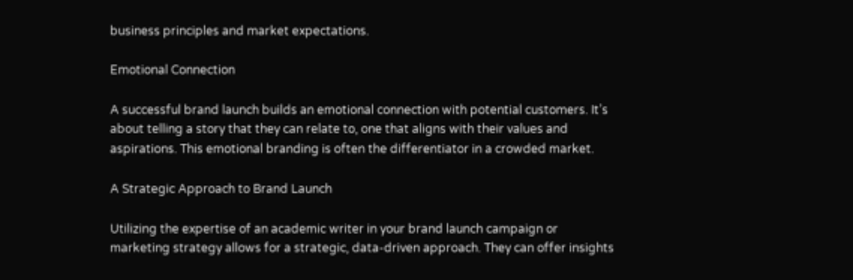business principles and market expectations.

Emotional Connection

A successful brand launch builds an emotional connection with potential customers. It’s about telling a story that they can relate to, one that aligns with their values and aspirations. This emotional branding is often the differentiator in a crowded market.

A Strategic Approach to Brand Launch

Utilizing the expertise of an academic writer in your brand launch campaign or marketing strategy allows for a strategic, data-driven approach. They can offer insights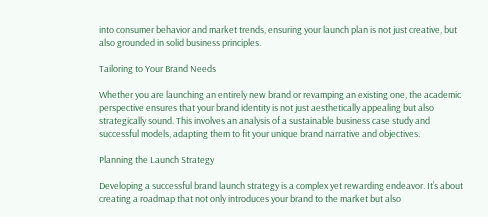into consumer behavior and market trends, ensuring your launch plan is not just creative, but also grounded in solid business principles.

Tailoring to Your Brand Needs

Whether you are launching an entirely new brand or revamping an existing one, the academic perspective ensures that your brand identity is not just aesthetically appealing but also strategically sound. This involves an analysis of a sustainable business case study and successful models, adapting them to fit your unique brand narrative and objectives.

Planning the Launch Strategy

Developing a successful brand launch strategy is a complex yet rewarding endeavor. It’s about creating a roadmap that not only introduces your brand to the market but also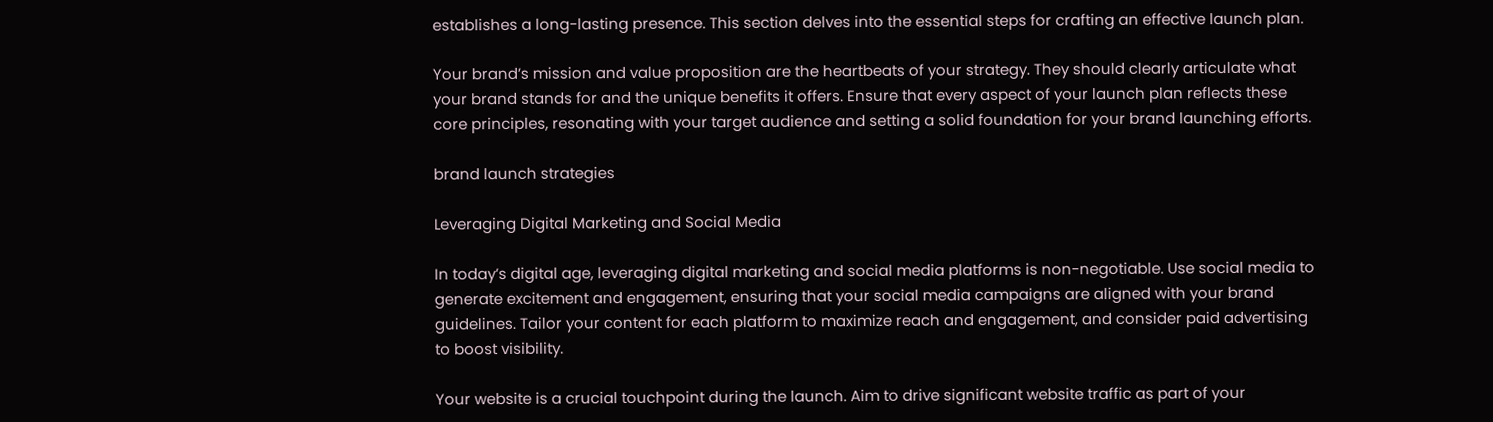establishes a long-lasting presence. This section delves into the essential steps for crafting an effective launch plan.

Your brand’s mission and value proposition are the heartbeats of your strategy. They should clearly articulate what your brand stands for and the unique benefits it offers. Ensure that every aspect of your launch plan reflects these core principles, resonating with your target audience and setting a solid foundation for your brand launching efforts.

brand launch strategies

Leveraging Digital Marketing and Social Media

In today’s digital age, leveraging digital marketing and social media platforms is non-negotiable. Use social media to generate excitement and engagement, ensuring that your social media campaigns are aligned with your brand guidelines. Tailor your content for each platform to maximize reach and engagement, and consider paid advertising to boost visibility.

Your website is a crucial touchpoint during the launch. Aim to drive significant website traffic as part of your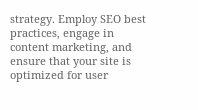strategy. Employ SEO best practices, engage in content marketing, and ensure that your site is optimized for user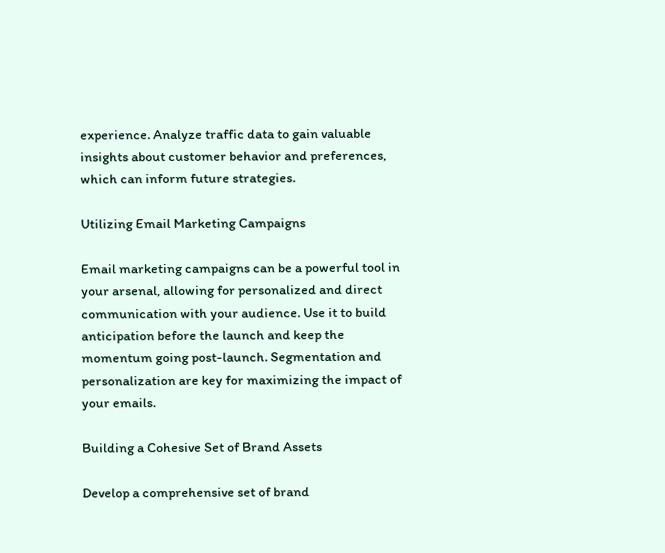experience. Analyze traffic data to gain valuable insights about customer behavior and preferences, which can inform future strategies.

Utilizing Email Marketing Campaigns

Email marketing campaigns can be a powerful tool in your arsenal, allowing for personalized and direct communication with your audience. Use it to build anticipation before the launch and keep the momentum going post-launch. Segmentation and personalization are key for maximizing the impact of your emails.

Building a Cohesive Set of Brand Assets

Develop a comprehensive set of brand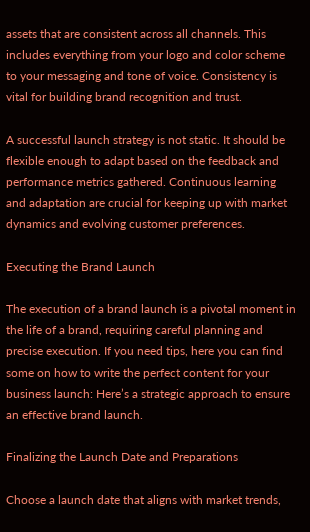assets that are consistent across all channels. This includes everything from your logo and color scheme to your messaging and tone of voice. Consistency is vital for building brand recognition and trust.

A successful launch strategy is not static. It should be flexible enough to adapt based on the feedback and performance metrics gathered. Continuous learning and adaptation are crucial for keeping up with market dynamics and evolving customer preferences.

Executing the Brand Launch

The execution of a brand launch is a pivotal moment in the life of a brand, requiring careful planning and precise execution. If you need tips, here you can find some on how to write the perfect content for your business launch: Here’s a strategic approach to ensure an effective brand launch.

Finalizing the Launch Date and Preparations

Choose a launch date that aligns with market trends,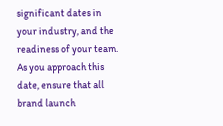significant dates in your industry, and the readiness of your team. As you approach this date, ensure that all brand launch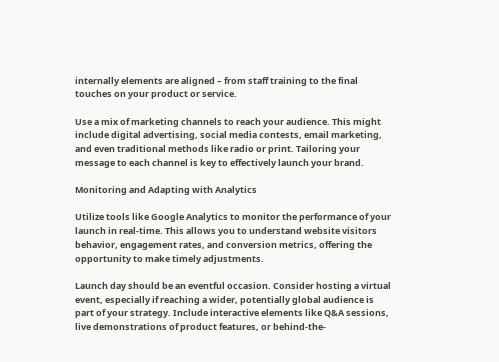internally elements are aligned – from staff training to the final touches on your product or service.

Use a mix of marketing channels to reach your audience. This might include digital advertising, social media contests, email marketing, and even traditional methods like radio or print. Tailoring your message to each channel is key to effectively launch your brand.

Monitoring and Adapting with Analytics

Utilize tools like Google Analytics to monitor the performance of your launch in real-time. This allows you to understand website visitors behavior, engagement rates, and conversion metrics, offering the opportunity to make timely adjustments.

Launch day should be an eventful occasion. Consider hosting a virtual event, especially if reaching a wider, potentially global audience is part of your strategy. Include interactive elements like Q&A sessions, live demonstrations of product features, or behind-the-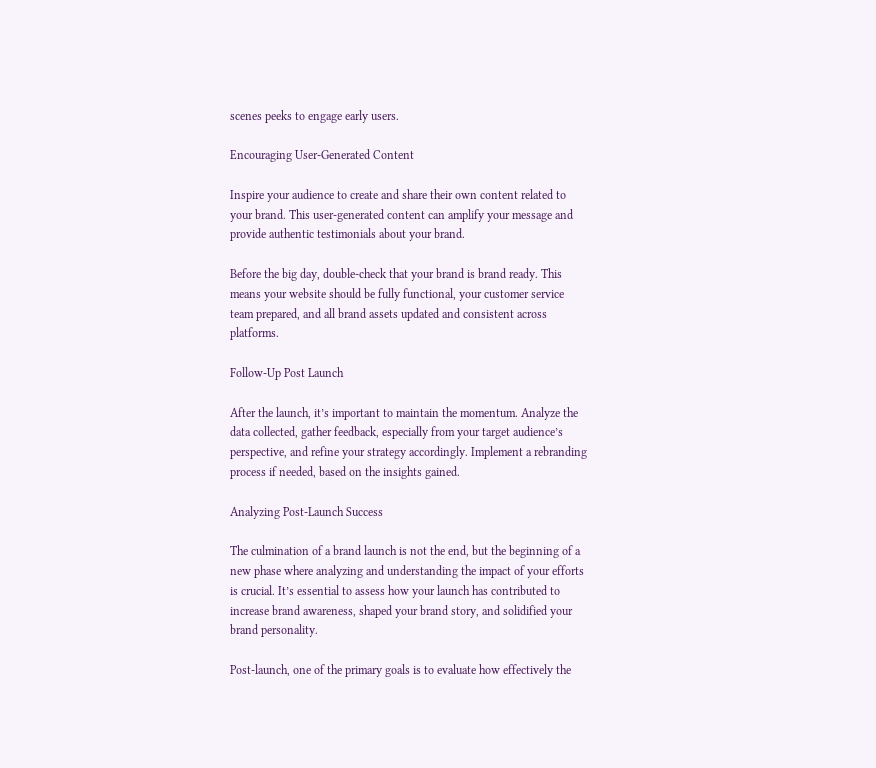scenes peeks to engage early users.

Encouraging User-Generated Content

Inspire your audience to create and share their own content related to your brand. This user-generated content can amplify your message and provide authentic testimonials about your brand.

Before the big day, double-check that your brand is brand ready. This means your website should be fully functional, your customer service team prepared, and all brand assets updated and consistent across platforms.

Follow-Up Post Launch

After the launch, it’s important to maintain the momentum. Analyze the data collected, gather feedback, especially from your target audience’s perspective, and refine your strategy accordingly. Implement a rebranding process if needed, based on the insights gained.

Analyzing Post-Launch Success

The culmination of a brand launch is not the end, but the beginning of a new phase where analyzing and understanding the impact of your efforts is crucial. It’s essential to assess how your launch has contributed to increase brand awareness, shaped your brand story, and solidified your brand personality.

Post-launch, one of the primary goals is to evaluate how effectively the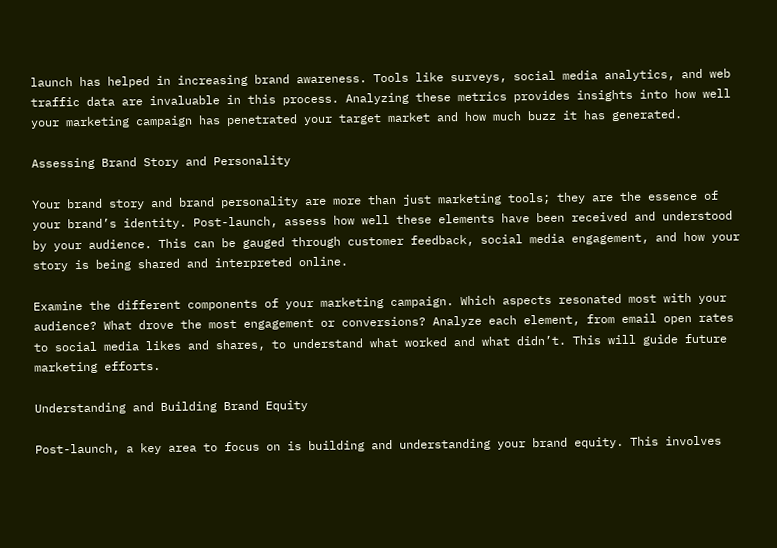launch has helped in increasing brand awareness. Tools like surveys, social media analytics, and web traffic data are invaluable in this process. Analyzing these metrics provides insights into how well your marketing campaign has penetrated your target market and how much buzz it has generated.

Assessing Brand Story and Personality

Your brand story and brand personality are more than just marketing tools; they are the essence of your brand’s identity. Post-launch, assess how well these elements have been received and understood by your audience. This can be gauged through customer feedback, social media engagement, and how your story is being shared and interpreted online.

Examine the different components of your marketing campaign. Which aspects resonated most with your audience? What drove the most engagement or conversions? Analyze each element, from email open rates to social media likes and shares, to understand what worked and what didn’t. This will guide future marketing efforts.

Understanding and Building Brand Equity

Post-launch, a key area to focus on is building and understanding your brand equity. This involves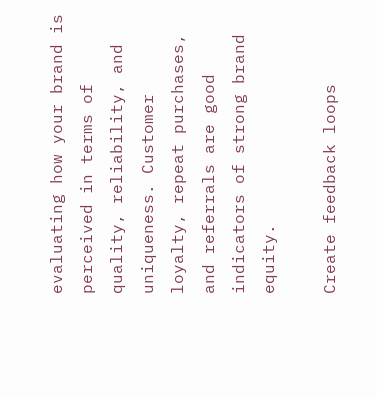evaluating how your brand is perceived in terms of quality, reliability, and uniqueness. Customer loyalty, repeat purchases, and referrals are good indicators of strong brand equity.

Create feedback loops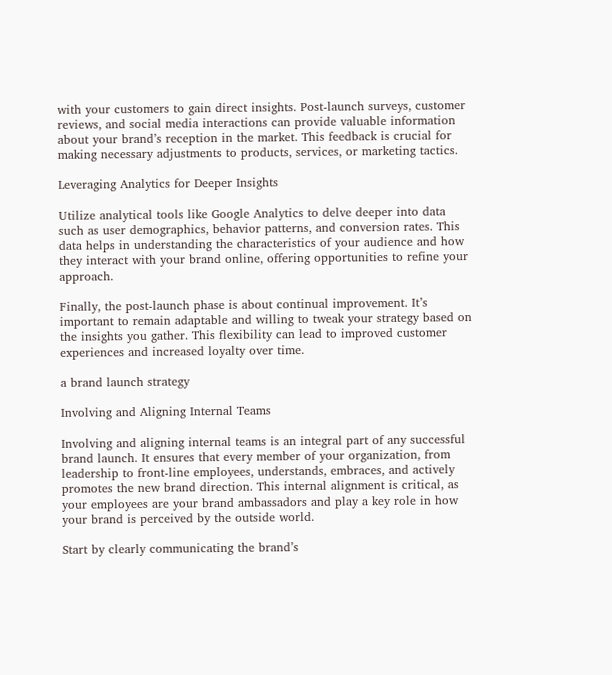with your customers to gain direct insights. Post-launch surveys, customer reviews, and social media interactions can provide valuable information about your brand’s reception in the market. This feedback is crucial for making necessary adjustments to products, services, or marketing tactics.

Leveraging Analytics for Deeper Insights

Utilize analytical tools like Google Analytics to delve deeper into data such as user demographics, behavior patterns, and conversion rates. This data helps in understanding the characteristics of your audience and how they interact with your brand online, offering opportunities to refine your approach.

Finally, the post-launch phase is about continual improvement. It’s important to remain adaptable and willing to tweak your strategy based on the insights you gather. This flexibility can lead to improved customer experiences and increased loyalty over time.

a brand launch strategy

Involving and Aligning Internal Teams

Involving and aligning internal teams is an integral part of any successful brand launch. It ensures that every member of your organization, from leadership to front-line employees, understands, embraces, and actively promotes the new brand direction. This internal alignment is critical, as your employees are your brand ambassadors and play a key role in how your brand is perceived by the outside world.

Start by clearly communicating the brand’s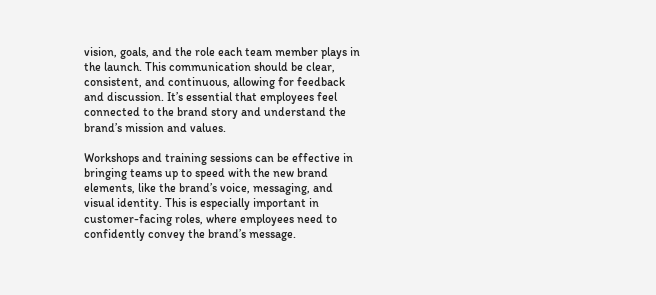vision, goals, and the role each team member plays in the launch. This communication should be clear, consistent, and continuous, allowing for feedback and discussion. It’s essential that employees feel connected to the brand story and understand the brand’s mission and values.

Workshops and training sessions can be effective in bringing teams up to speed with the new brand elements, like the brand’s voice, messaging, and visual identity. This is especially important in customer-facing roles, where employees need to confidently convey the brand’s message.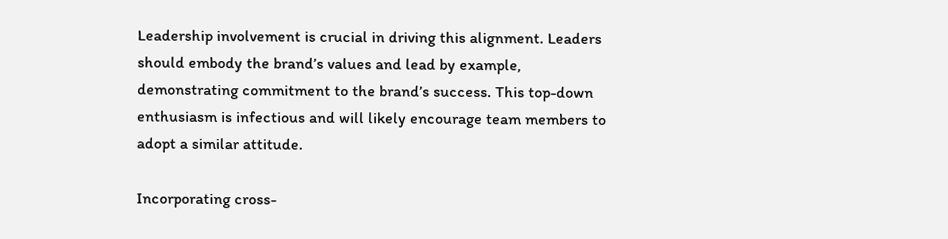Leadership involvement is crucial in driving this alignment. Leaders should embody the brand’s values and lead by example, demonstrating commitment to the brand’s success. This top-down enthusiasm is infectious and will likely encourage team members to adopt a similar attitude.

Incorporating cross-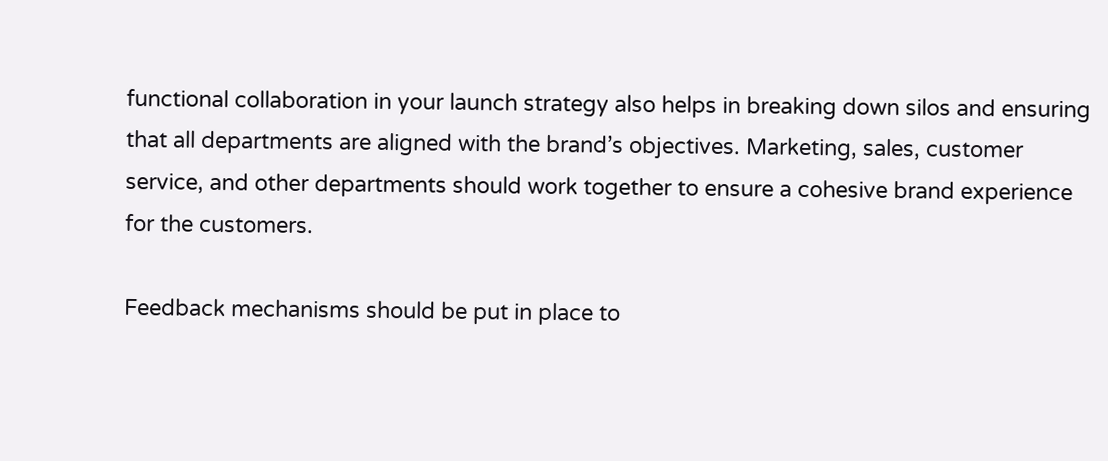functional collaboration in your launch strategy also helps in breaking down silos and ensuring that all departments are aligned with the brand’s objectives. Marketing, sales, customer service, and other departments should work together to ensure a cohesive brand experience for the customers.

Feedback mechanisms should be put in place to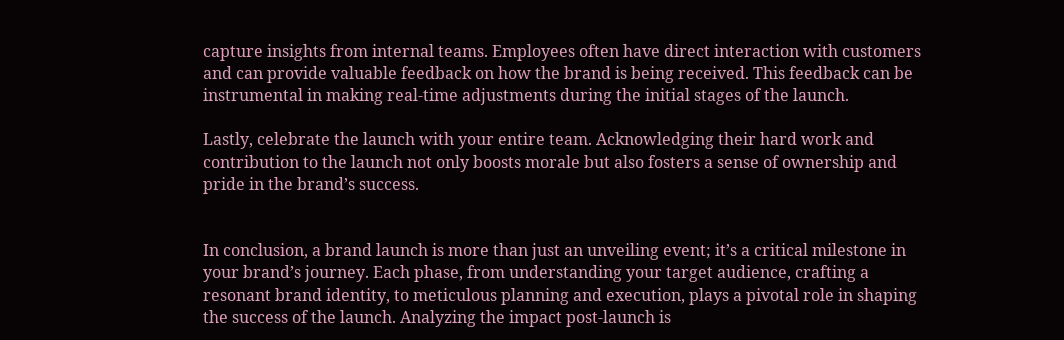capture insights from internal teams. Employees often have direct interaction with customers and can provide valuable feedback on how the brand is being received. This feedback can be instrumental in making real-time adjustments during the initial stages of the launch.

Lastly, celebrate the launch with your entire team. Acknowledging their hard work and contribution to the launch not only boosts morale but also fosters a sense of ownership and pride in the brand’s success.


In conclusion, a brand launch is more than just an unveiling event; it’s a critical milestone in your brand’s journey. Each phase, from understanding your target audience, crafting a resonant brand identity, to meticulous planning and execution, plays a pivotal role in shaping the success of the launch. Analyzing the impact post-launch is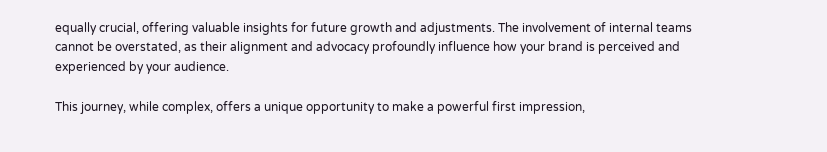equally crucial, offering valuable insights for future growth and adjustments. The involvement of internal teams cannot be overstated, as their alignment and advocacy profoundly influence how your brand is perceived and experienced by your audience.

This journey, while complex, offers a unique opportunity to make a powerful first impression,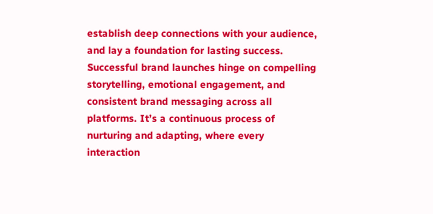establish deep connections with your audience, and lay a foundation for lasting success. Successful brand launches hinge on compelling storytelling, emotional engagement, and consistent brand messaging across all platforms. It’s a continuous process of nurturing and adapting, where every interaction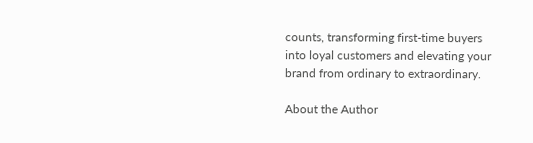counts, transforming first-time buyers into loyal customers and elevating your brand from ordinary to extraordinary.

About the Author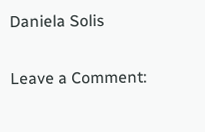Daniela Solis

Leave a Comment: